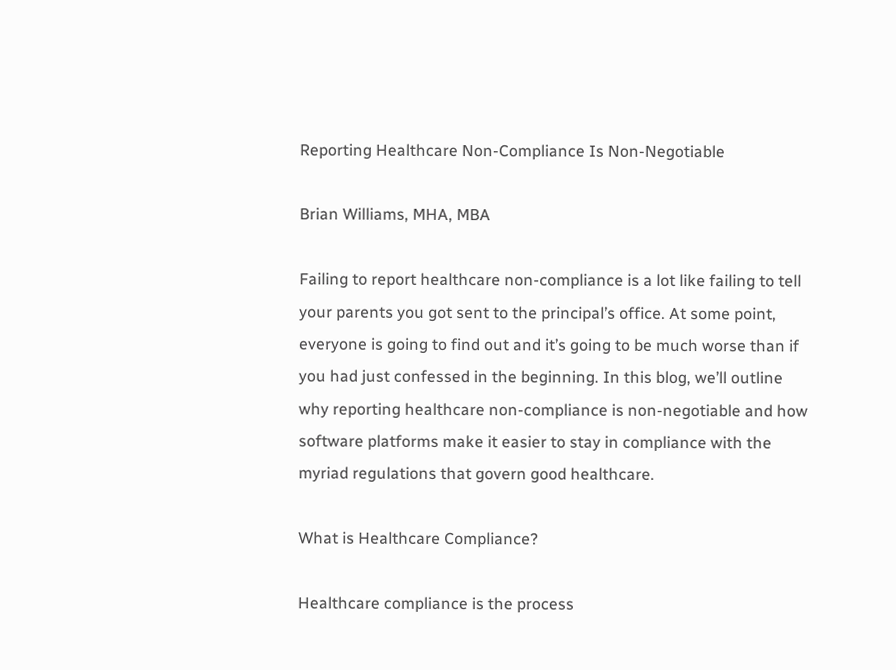Reporting Healthcare Non-Compliance Is Non-Negotiable

Brian Williams, MHA, MBA

Failing to report healthcare non-compliance is a lot like failing to tell your parents you got sent to the principal’s office. At some point, everyone is going to find out and it’s going to be much worse than if you had just confessed in the beginning. In this blog, we’ll outline why reporting healthcare non-compliance is non-negotiable and how software platforms make it easier to stay in compliance with the myriad regulations that govern good healthcare.

What is Healthcare Compliance?

Healthcare compliance is the process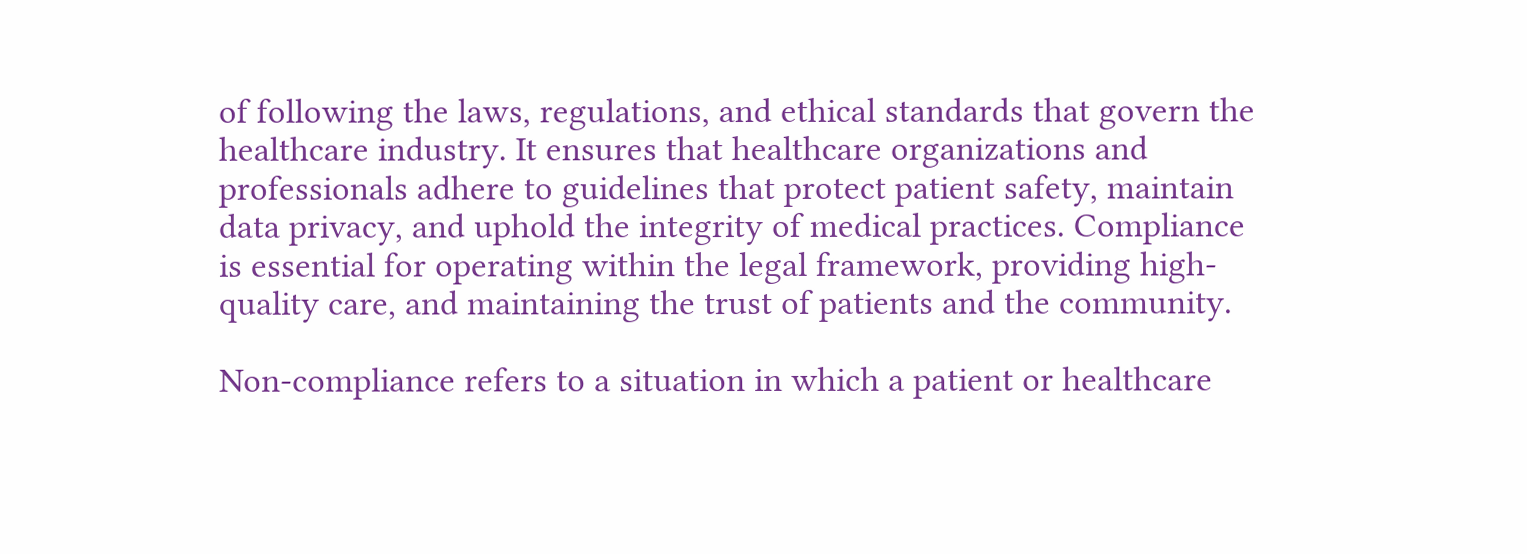of following the laws, regulations, and ethical standards that govern the healthcare industry. It ensures that healthcare organizations and professionals adhere to guidelines that protect patient safety, maintain data privacy, and uphold the integrity of medical practices. Compliance is essential for operating within the legal framework, providing high-quality care, and maintaining the trust of patients and the community.

Non-compliance refers to a situation in which a patient or healthcare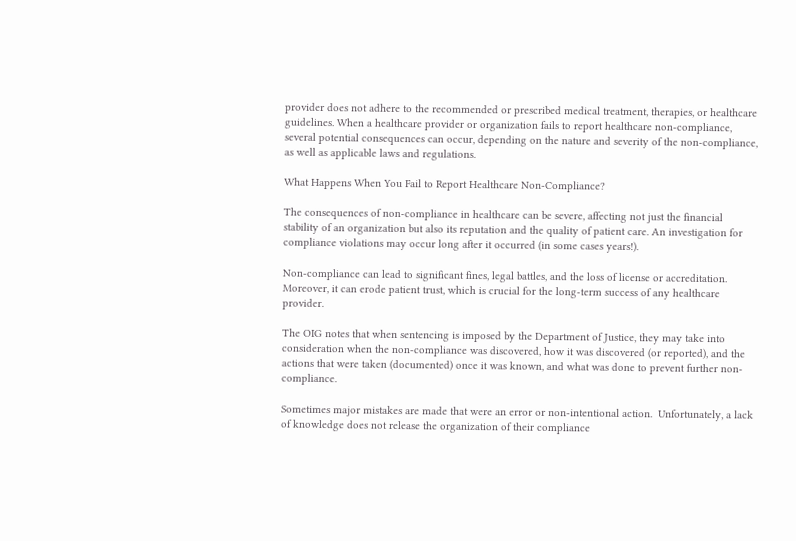provider does not adhere to the recommended or prescribed medical treatment, therapies, or healthcare guidelines. When a healthcare provider or organization fails to report healthcare non-compliance, several potential consequences can occur, depending on the nature and severity of the non-compliance, as well as applicable laws and regulations.

What Happens When You Fail to Report Healthcare Non-Compliance?

The consequences of non-compliance in healthcare can be severe, affecting not just the financial stability of an organization but also its reputation and the quality of patient care. An investigation for compliance violations may occur long after it occurred (in some cases years!).

Non-compliance can lead to significant fines, legal battles, and the loss of license or accreditation. Moreover, it can erode patient trust, which is crucial for the long-term success of any healthcare provider.

The OIG notes that when sentencing is imposed by the Department of Justice, they may take into consideration when the non-compliance was discovered, how it was discovered (or reported), and the actions that were taken (documented) once it was known, and what was done to prevent further non-compliance.

Sometimes major mistakes are made that were an error or non-intentional action.  Unfortunately, a lack of knowledge does not release the organization of their compliance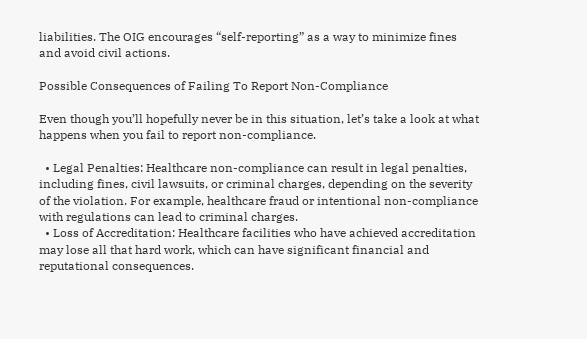liabilities. The OIG encourages “self-reporting” as a way to minimize fines and avoid civil actions.

Possible Consequences of Failing To Report Non-Compliance

Even though you’ll hopefully never be in this situation, let’s take a look at what happens when you fail to report non-compliance.

  • Legal Penalties: Healthcare non-compliance can result in legal penalties, including fines, civil lawsuits, or criminal charges, depending on the severity of the violation. For example, healthcare fraud or intentional non-compliance with regulations can lead to criminal charges.
  • Loss of Accreditation: Healthcare facilities who have achieved accreditation may lose all that hard work, which can have significant financial and reputational consequences.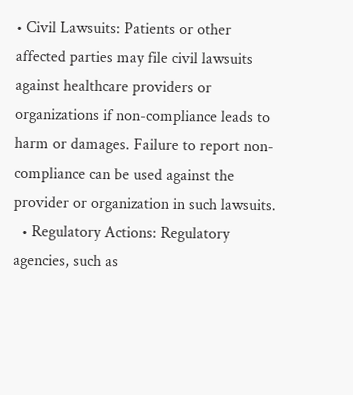• Civil Lawsuits: Patients or other affected parties may file civil lawsuits against healthcare providers or organizations if non-compliance leads to harm or damages. Failure to report non-compliance can be used against the provider or organization in such lawsuits.
  • Regulatory Actions: Regulatory agencies, such as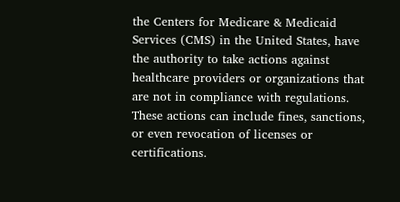the Centers for Medicare & Medicaid Services (CMS) in the United States, have the authority to take actions against healthcare providers or organizations that are not in compliance with regulations. These actions can include fines, sanctions, or even revocation of licenses or certifications.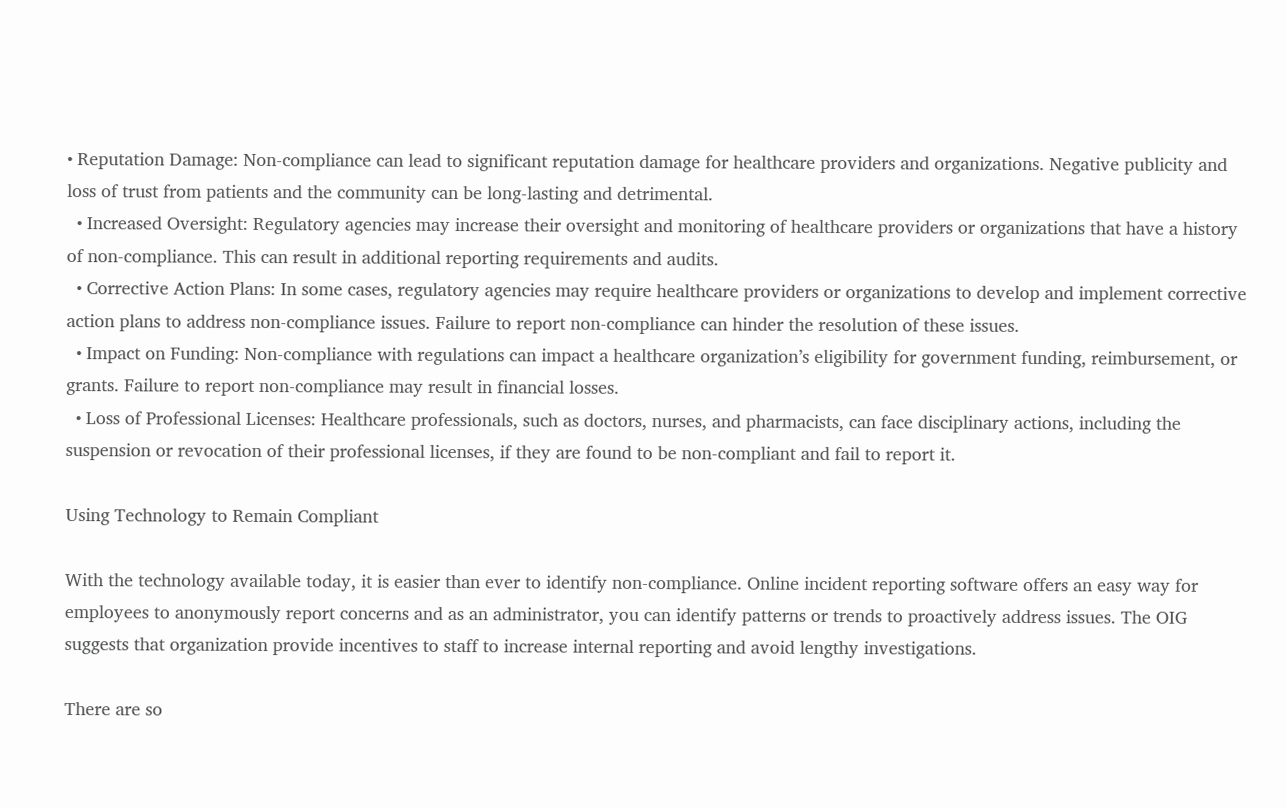• Reputation Damage: Non-compliance can lead to significant reputation damage for healthcare providers and organizations. Negative publicity and loss of trust from patients and the community can be long-lasting and detrimental.
  • Increased Oversight: Regulatory agencies may increase their oversight and monitoring of healthcare providers or organizations that have a history of non-compliance. This can result in additional reporting requirements and audits.
  • Corrective Action Plans: In some cases, regulatory agencies may require healthcare providers or organizations to develop and implement corrective action plans to address non-compliance issues. Failure to report non-compliance can hinder the resolution of these issues.
  • Impact on Funding: Non-compliance with regulations can impact a healthcare organization’s eligibility for government funding, reimbursement, or grants. Failure to report non-compliance may result in financial losses.
  • Loss of Professional Licenses: Healthcare professionals, such as doctors, nurses, and pharmacists, can face disciplinary actions, including the suspension or revocation of their professional licenses, if they are found to be non-compliant and fail to report it.

Using Technology to Remain Compliant

With the technology available today, it is easier than ever to identify non-compliance. Online incident reporting software offers an easy way for employees to anonymously report concerns and as an administrator, you can identify patterns or trends to proactively address issues. The OIG suggests that organization provide incentives to staff to increase internal reporting and avoid lengthy investigations.

There are so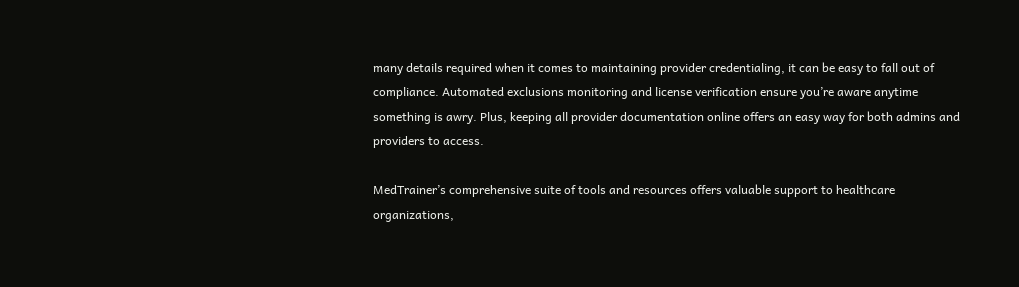many details required when it comes to maintaining provider credentialing, it can be easy to fall out of compliance. Automated exclusions monitoring and license verification ensure you’re aware anytime something is awry. Plus, keeping all provider documentation online offers an easy way for both admins and providers to access.

MedTrainer’s comprehensive suite of tools and resources offers valuable support to healthcare organizations,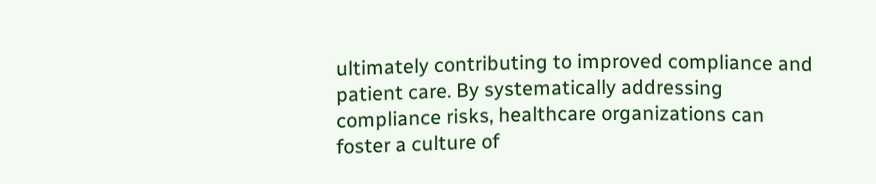ultimately contributing to improved compliance and patient care. By systematically addressing compliance risks, healthcare organizations can foster a culture of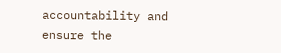accountability and ensure the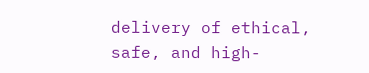delivery of ethical, safe, and high-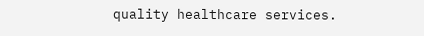quality healthcare services.